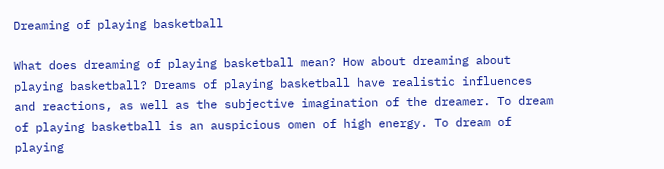Dreaming of playing basketball

What does dreaming of playing basketball mean? How about dreaming about playing basketball? Dreams of playing basketball have realistic influences and reactions, as well as the subjective imagination of the dreamer. To dream of playing basketball is an auspicious omen of high energy. To dream of playing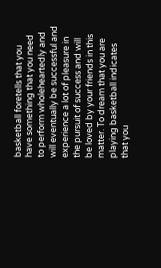basketball foretells that you have something that you need to perform wholeheartedly and will eventually be successful and experience a lot of pleasure in the pursuit of success and will be loved by your friends in this matter. To dream that you are playing basketball indicates that you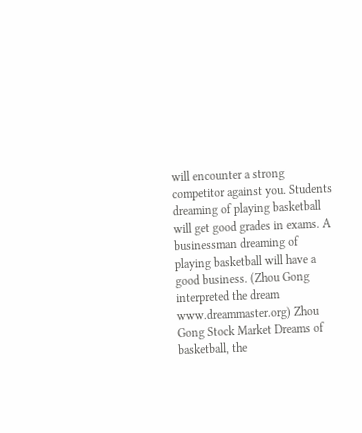will encounter a strong competitor against you. Students dreaming of playing basketball will get good grades in exams. A businessman dreaming of playing basketball will have a good business. (Zhou Gong interpreted the dream www.dreammaster.org) Zhou Gong Stock Market Dreams of basketball, the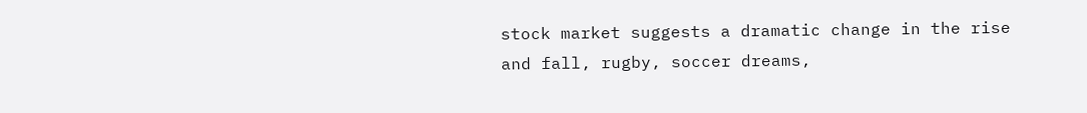stock market suggests a dramatic change in the rise and fall, rugby, soccer dreams,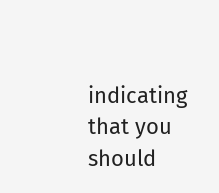indicating that you should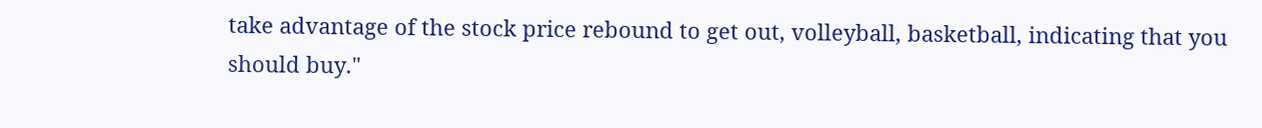take advantage of the stock price rebound to get out, volleyball, basketball, indicating that you should buy."